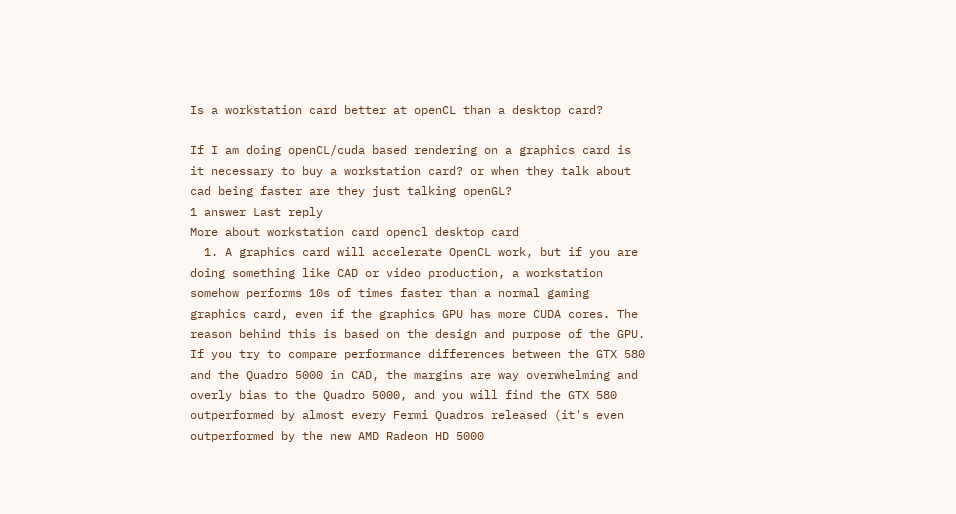Is a workstation card better at openCL than a desktop card?

If I am doing openCL/cuda based rendering on a graphics card is it necessary to buy a workstation card? or when they talk about cad being faster are they just talking openGL?
1 answer Last reply
More about workstation card opencl desktop card
  1. A graphics card will accelerate OpenCL work, but if you are doing something like CAD or video production, a workstation somehow performs 10s of times faster than a normal gaming graphics card, even if the graphics GPU has more CUDA cores. The reason behind this is based on the design and purpose of the GPU. If you try to compare performance differences between the GTX 580 and the Quadro 5000 in CAD, the margins are way overwhelming and overly bias to the Quadro 5000, and you will find the GTX 580 outperformed by almost every Fermi Quadros released (it's even outperformed by the new AMD Radeon HD 5000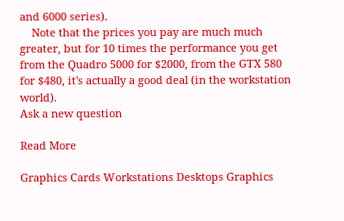and 6000 series).
    Note that the prices you pay are much much greater, but for 10 times the performance you get from the Quadro 5000 for $2000, from the GTX 580 for $480, it's actually a good deal (in the workstation world).
Ask a new question

Read More

Graphics Cards Workstations Desktops Graphics